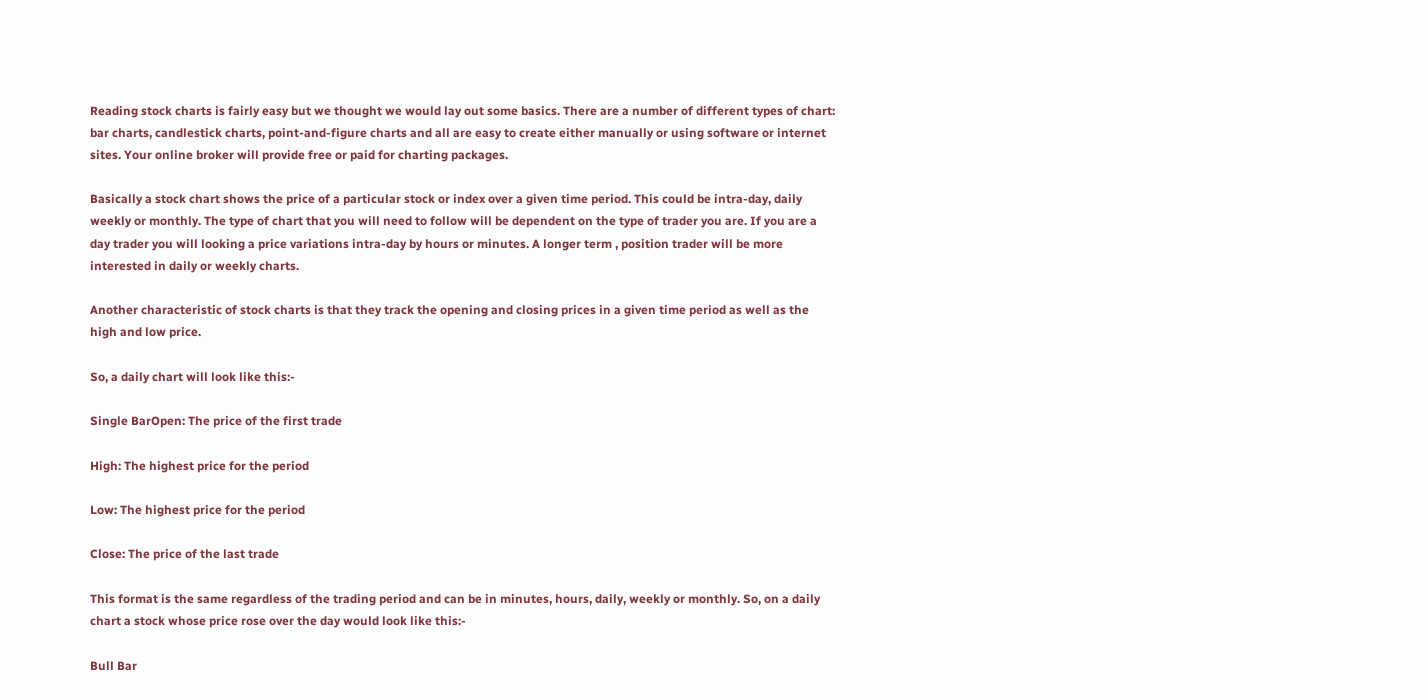Reading stock charts is fairly easy but we thought we would lay out some basics. There are a number of different types of chart: bar charts, candlestick charts, point-and-figure charts and all are easy to create either manually or using software or internet sites. Your online broker will provide free or paid for charting packages.

Basically a stock chart shows the price of a particular stock or index over a given time period. This could be intra-day, daily weekly or monthly. The type of chart that you will need to follow will be dependent on the type of trader you are. If you are a day trader you will looking a price variations intra-day by hours or minutes. A longer term , position trader will be more interested in daily or weekly charts.

Another characteristic of stock charts is that they track the opening and closing prices in a given time period as well as the high and low price.

So, a daily chart will look like this:-

Single BarOpen: The price of the first trade

High: The highest price for the period

Low: The highest price for the period

Close: The price of the last trade

This format is the same regardless of the trading period and can be in minutes, hours, daily, weekly or monthly. So, on a daily chart a stock whose price rose over the day would look like this:-

Bull Bar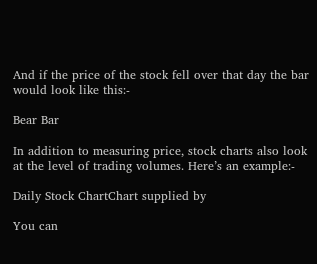And if the price of the stock fell over that day the bar would look like this:-

Bear Bar

In addition to measuring price, stock charts also look at the level of trading volumes. Here’s an example:-

Daily Stock ChartChart supplied by

You can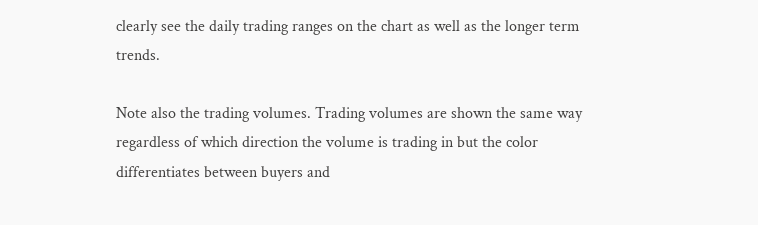clearly see the daily trading ranges on the chart as well as the longer term trends.

Note also the trading volumes. Trading volumes are shown the same way regardless of which direction the volume is trading in but the color differentiates between buyers and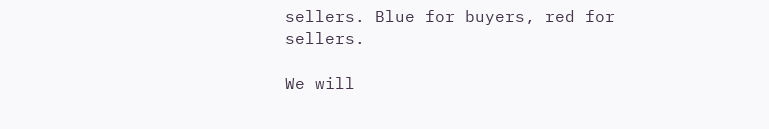sellers. Blue for buyers, red for sellers.

We will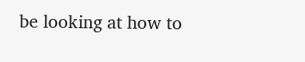be looking at how to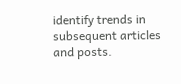identify trends in subsequent articles and posts.